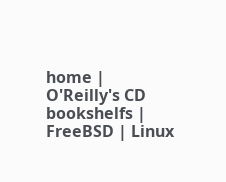home | O'Reilly's CD bookshelfs | FreeBSD | Linux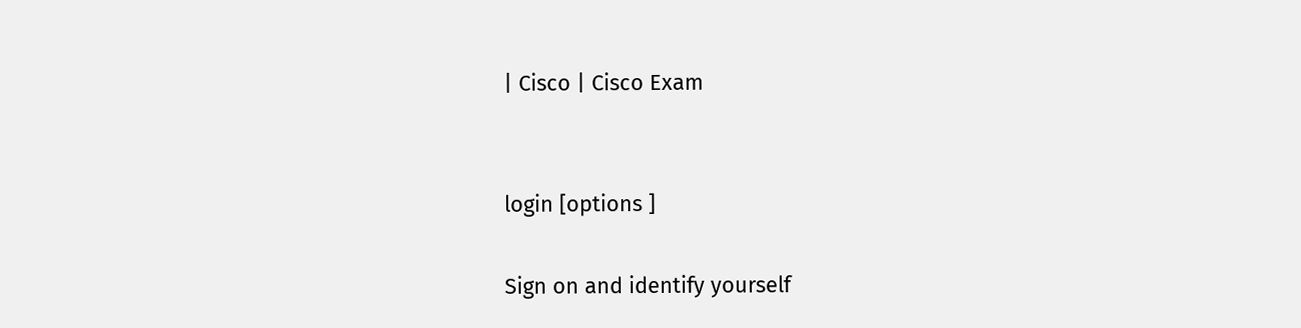| Cisco | Cisco Exam


login [options ]

Sign on and identify yourself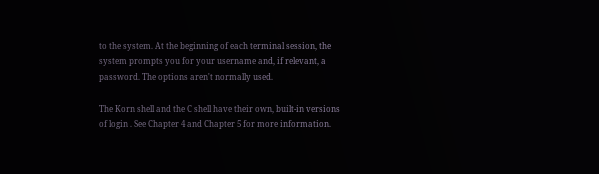to the system. At the beginning of each terminal session, the system prompts you for your username and, if relevant, a password. The options aren't normally used.

The Korn shell and the C shell have their own, built-in versions of login . See Chapter 4 and Chapter 5 for more information.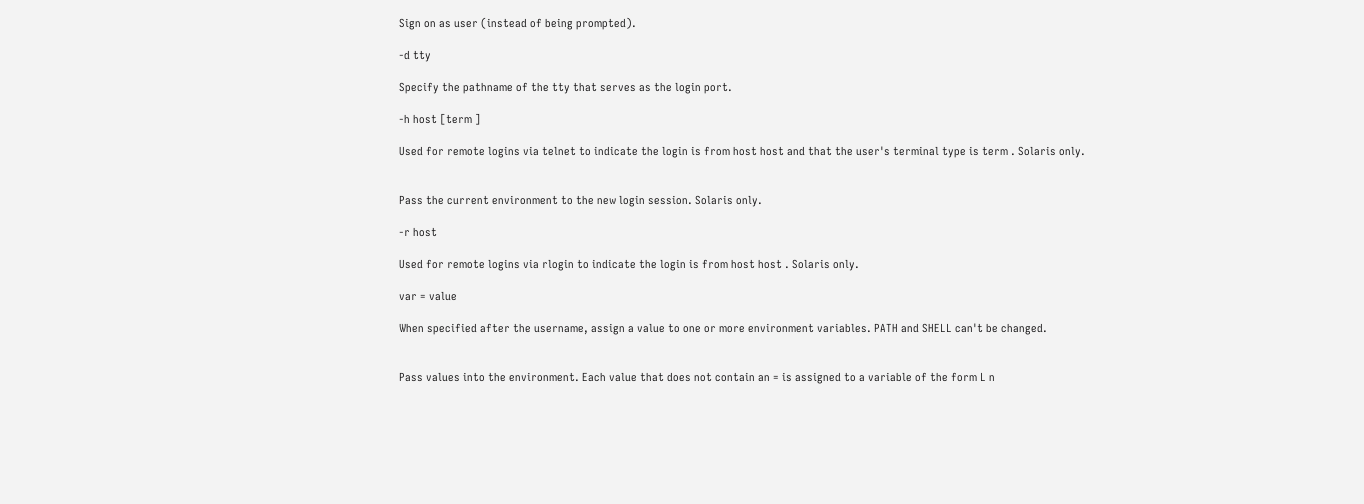Sign on as user (instead of being prompted).

-d tty

Specify the pathname of the tty that serves as the login port.

-h host [term ]

Used for remote logins via telnet to indicate the login is from host host and that the user's terminal type is term . Solaris only.


Pass the current environment to the new login session. Solaris only.

-r host

Used for remote logins via rlogin to indicate the login is from host host . Solaris only.

var = value

When specified after the username, assign a value to one or more environment variables. PATH and SHELL can't be changed.


Pass values into the environment. Each value that does not contain an = is assigned to a variable of the form L n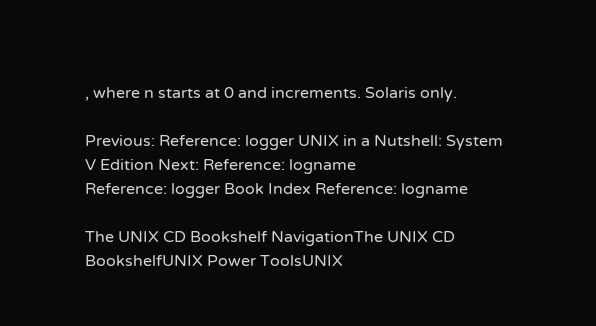, where n starts at 0 and increments. Solaris only.

Previous: Reference: logger UNIX in a Nutshell: System V Edition Next: Reference: logname
Reference: logger Book Index Reference: logname

The UNIX CD Bookshelf NavigationThe UNIX CD BookshelfUNIX Power ToolsUNIX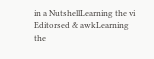in a NutshellLearning the vi Editorsed & awkLearning the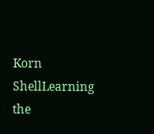Korn ShellLearning the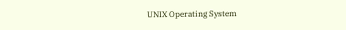UNIX Operating System